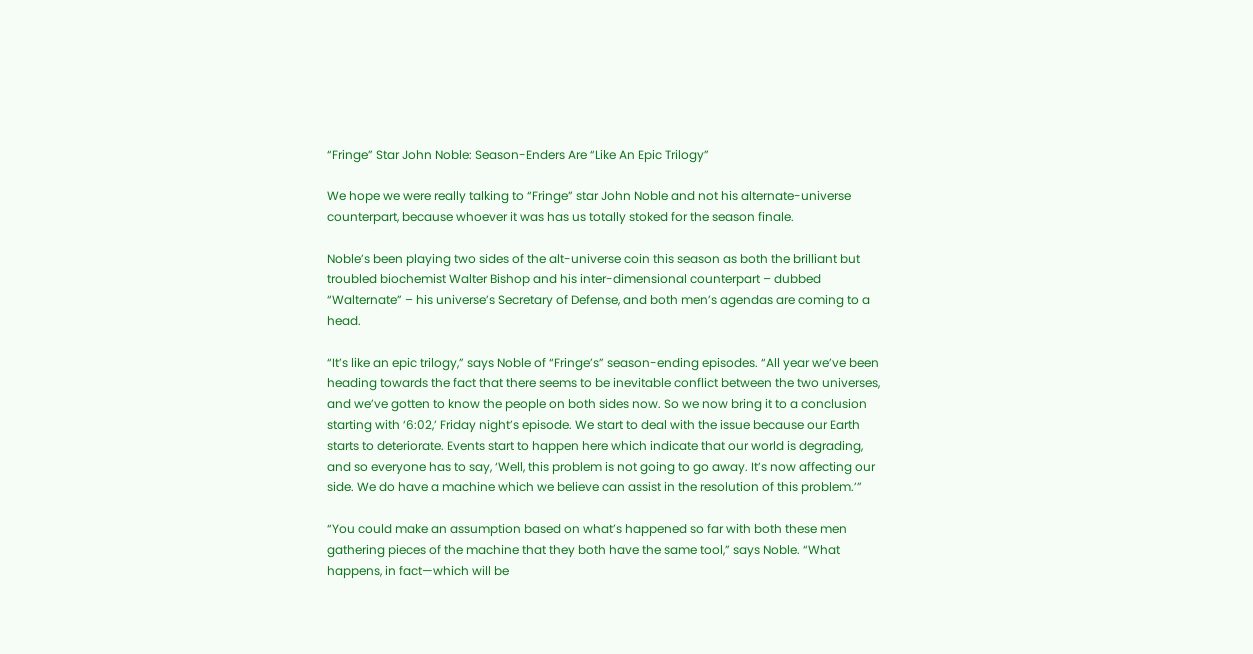“Fringe” Star John Noble: Season-Enders Are “Like An Epic Trilogy”

We hope we were really talking to “Fringe” star John Noble and not his alternate-universe counterpart, because whoever it was has us totally stoked for the season finale.

Noble’s been playing two sides of the alt-universe coin this season as both the brilliant but troubled biochemist Walter Bishop and his inter-dimensional counterpart – dubbed “Walternate” – his universe’s Secretary of Defense, and both men’s agendas are coming to a head.

“It’s like an epic trilogy,” says Noble of “Fringe’s” season-ending episodes. “All year we’ve been heading towards the fact that there seems to be inevitable conflict between the two universes, and we’ve gotten to know the people on both sides now. So we now bring it to a conclusion starting with ‘6:02,’ Friday night’s episode. We start to deal with the issue because our Earth starts to deteriorate. Events start to happen here which indicate that our world is degrading, and so everyone has to say, ‘Well, this problem is not going to go away. It’s now affecting our side. We do have a machine which we believe can assist in the resolution of this problem.’”

“You could make an assumption based on what’s happened so far with both these men gathering pieces of the machine that they both have the same tool,” says Noble. “What happens, in fact—which will be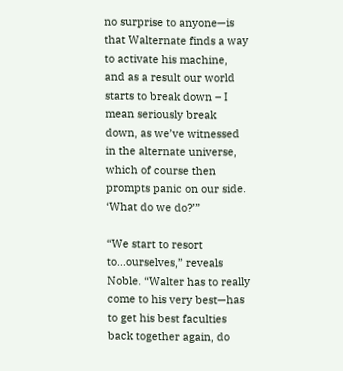no surprise to anyone—is that Walternate finds a way to activate his machine, and as a result our world starts to break down – I mean seriously break down, as we’ve witnessed in the alternate universe, which of course then prompts panic on our side. ‘What do we do?’”

“We start to resort to...ourselves,” reveals Noble. “Walter has to really come to his very best—has to get his best faculties back together again, do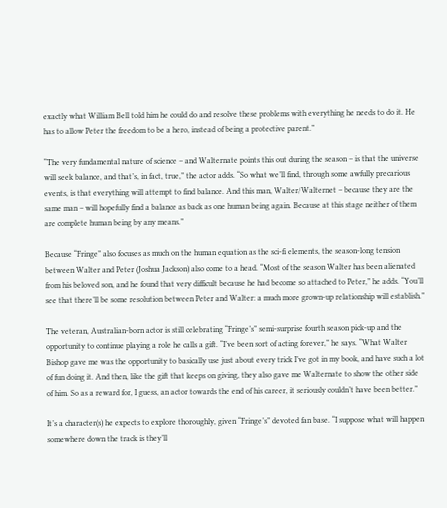exactly what William Bell told him he could do and resolve these problems with everything he needs to do it. He has to allow Peter the freedom to be a hero, instead of being a protective parent.”

“The very fundamental nature of science – and Walternate points this out during the season – is that the universe will seek balance, and that’s, in fact, true,” the actor adds. “So what we’ll find, through some awfully precarious events, is that everything will attempt to find balance. And this man, Walter/Walternet – because they are the same man – will hopefully find a balance as back as one human being again. Because at this stage neither of them are complete human being by any means.”

Because “Fringe” also focuses as much on the human equation as the sci-fi elements, the season-long tension between Walter and Peter (Joshua Jackson) also come to a head. “Most of the season Walter has been alienated from his beloved son, and he found that very difficult because he had become so attached to Peter,” he adds. “You’ll see that there’ll be some resolution between Peter and Walter: a much more grown-up relationship will establish.”

The veteran, Australian-born actor is still celebrating “Fringe’s” semi-surprise fourth season pick-up and the opportunity to continue playing a role he calls a gift. “I’ve been sort of acting forever,” he says. “What Walter Bishop gave me was the opportunity to basically use just about every trick I’ve got in my book, and have such a lot of fun doing it. And then, like the gift that keeps on giving, they also gave me Walternate to show the other side of him. So as a reward for, I guess, an actor towards the end of his career, it seriously couldn’t have been better.”

It’s a character(s) he expects to explore thoroughly, given “Fringe’s” devoted fan base. “I suppose what will happen somewhere down the track is they’ll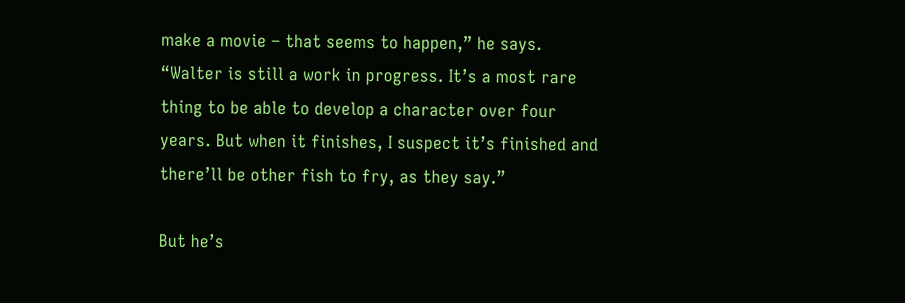make a movie – that seems to happen,” he says. “Walter is still a work in progress. It’s a most rare thing to be able to develop a character over four years. But when it finishes, I suspect it’s finished and there’ll be other fish to fry, as they say.”

But he’s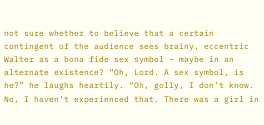not sure whether to believe that a certain contingent of the audience sees brainy, eccentric Walter as a bona fide sex symbol – maybe in an alternate existence? “Oh, Lord. A sex symbol, is he?” he laughs heartily. “Oh, golly, I don’t know. No, I haven’t experienced that. There was a girl in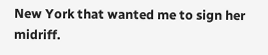New York that wanted me to sign her midriff.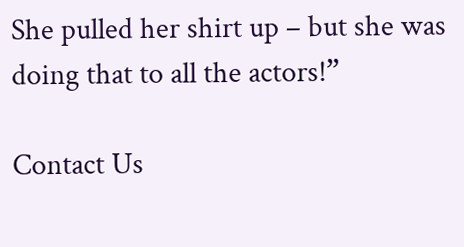She pulled her shirt up – but she was doing that to all the actors!”

Contact Us